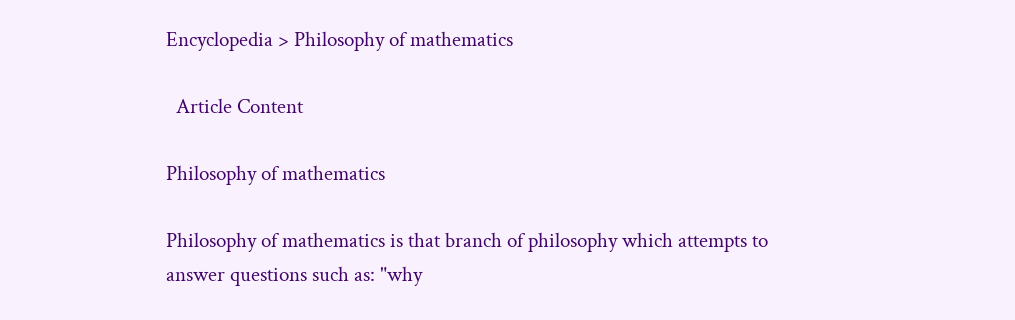Encyclopedia > Philosophy of mathematics

  Article Content

Philosophy of mathematics

Philosophy of mathematics is that branch of philosophy which attempts to answer questions such as: "why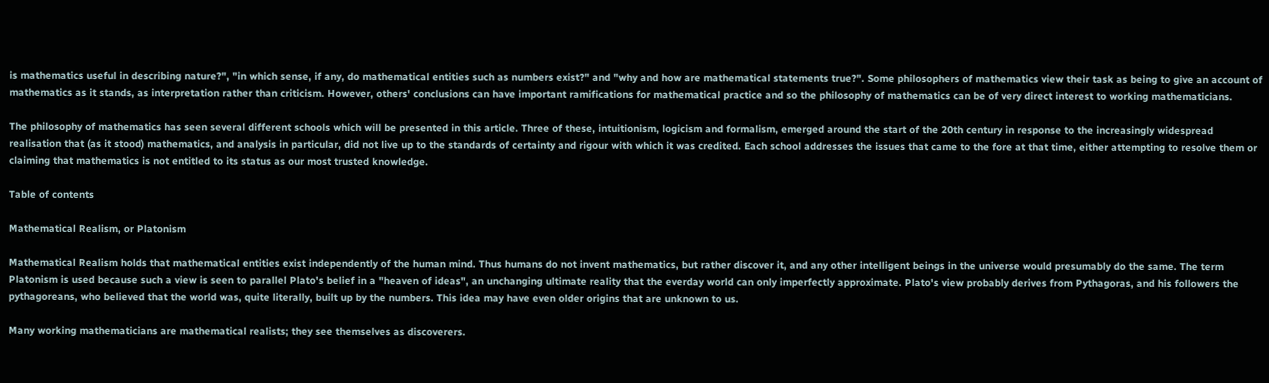is mathematics useful in describing nature?", "in which sense, if any, do mathematical entities such as numbers exist?" and "why and how are mathematical statements true?". Some philosophers of mathematics view their task as being to give an account of mathematics as it stands, as interpretation rather than criticism. However, others' conclusions can have important ramifications for mathematical practice and so the philosophy of mathematics can be of very direct interest to working mathematicians.

The philosophy of mathematics has seen several different schools which will be presented in this article. Three of these, intuitionism, logicism and formalism, emerged around the start of the 20th century in response to the increasingly widespread realisation that (as it stood) mathematics, and analysis in particular, did not live up to the standards of certainty and rigour with which it was credited. Each school addresses the issues that came to the fore at that time, either attempting to resolve them or claiming that mathematics is not entitled to its status as our most trusted knowledge.

Table of contents

Mathematical Realism, or Platonism

Mathematical Realism holds that mathematical entities exist independently of the human mind. Thus humans do not invent mathematics, but rather discover it, and any other intelligent beings in the universe would presumably do the same. The term Platonism is used because such a view is seen to parallel Plato's belief in a "heaven of ideas", an unchanging ultimate reality that the everday world can only imperfectly approximate. Plato's view probably derives from Pythagoras, and his followers the pythagoreans, who believed that the world was, quite literally, built up by the numbers. This idea may have even older origins that are unknown to us.

Many working mathematicians are mathematical realists; they see themselves as discoverers.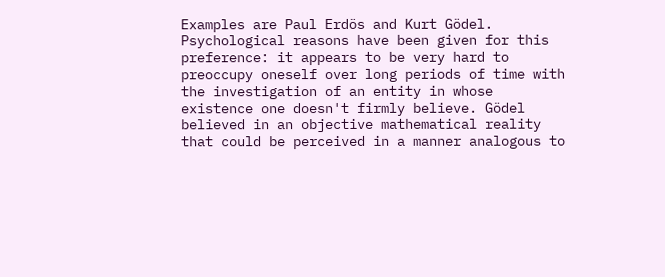Examples are Paul Erdös and Kurt Gödel. Psychological reasons have been given for this preference: it appears to be very hard to preoccupy oneself over long periods of time with the investigation of an entity in whose existence one doesn't firmly believe. Gödel believed in an objective mathematical reality that could be perceived in a manner analogous to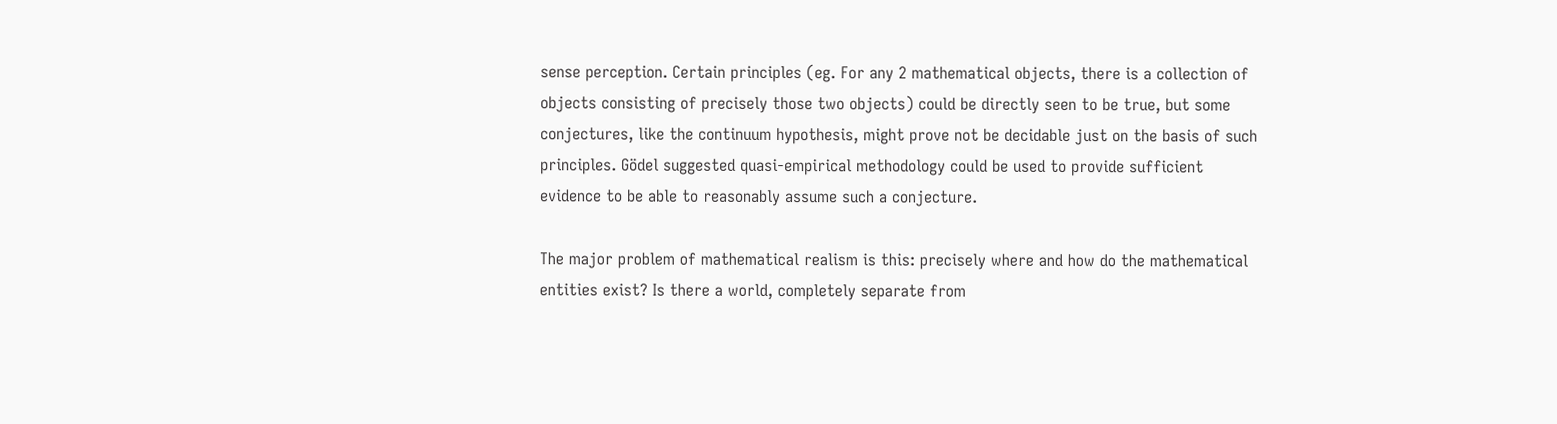sense perception. Certain principles (eg. For any 2 mathematical objects, there is a collection of objects consisting of precisely those two objects) could be directly seen to be true, but some conjectures, like the continuum hypothesis, might prove not be decidable just on the basis of such principles. Gödel suggested quasi-empirical methodology could be used to provide sufficient evidence to be able to reasonably assume such a conjecture.

The major problem of mathematical realism is this: precisely where and how do the mathematical entities exist? Is there a world, completely separate from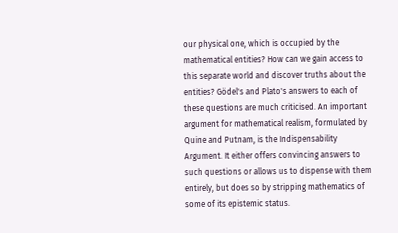our physical one, which is occupied by the mathematical entities? How can we gain access to this separate world and discover truths about the entities? Gödel's and Plato's answers to each of these questions are much criticised. An important argument for mathematical realism, formulated by Quine and Putnam, is the Indispensability Argument. It either offers convincing answers to such questions or allows us to dispense with them entirely, but does so by stripping mathematics of some of its epistemic status.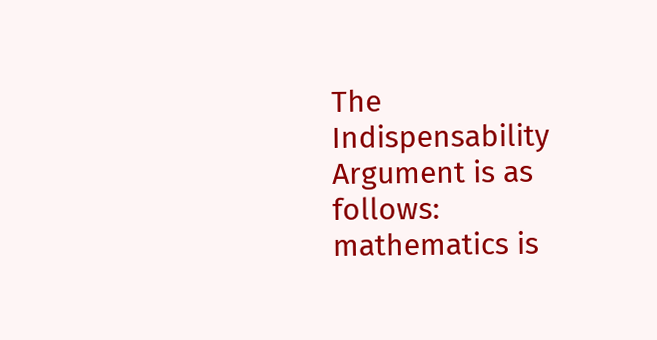The Indispensability Argument is as follows: mathematics is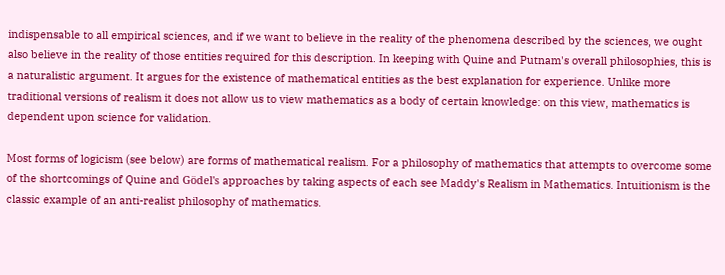indispensable to all empirical sciences, and if we want to believe in the reality of the phenomena described by the sciences, we ought also believe in the reality of those entities required for this description. In keeping with Quine and Putnam's overall philosophies, this is a naturalistic argument. It argues for the existence of mathematical entities as the best explanation for experience. Unlike more traditional versions of realism it does not allow us to view mathematics as a body of certain knowledge: on this view, mathematics is dependent upon science for validation.

Most forms of logicism (see below) are forms of mathematical realism. For a philosophy of mathematics that attempts to overcome some of the shortcomings of Quine and Gödel's approaches by taking aspects of each see Maddy's Realism in Mathematics. Intuitionism is the classic example of an anti-realist philosophy of mathematics.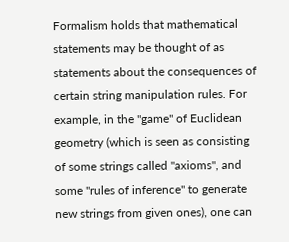Formalism holds that mathematical statements may be thought of as statements about the consequences of certain string manipulation rules. For example, in the "game" of Euclidean geometry (which is seen as consisting of some strings called "axioms", and some "rules of inference" to generate new strings from given ones), one can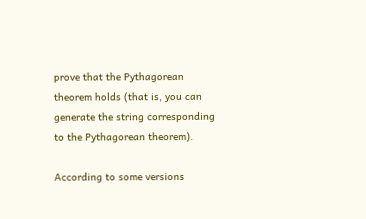prove that the Pythagorean theorem holds (that is, you can generate the string corresponding to the Pythagorean theorem).

According to some versions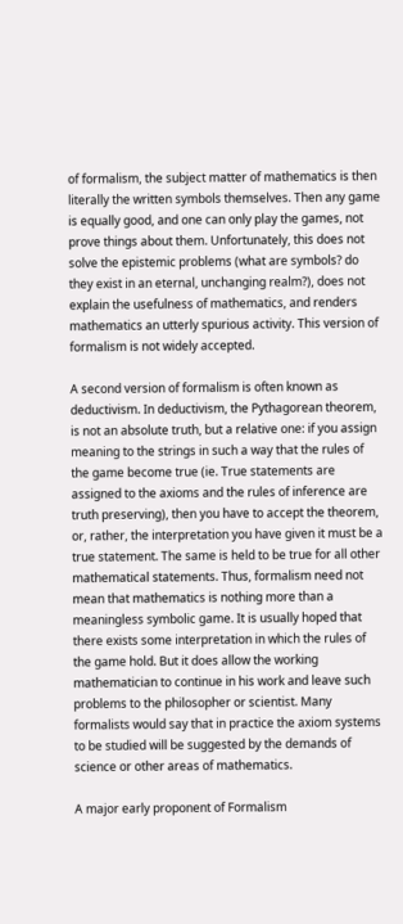of formalism, the subject matter of mathematics is then literally the written symbols themselves. Then any game is equally good, and one can only play the games, not prove things about them. Unfortunately, this does not solve the epistemic problems (what are symbols? do they exist in an eternal, unchanging realm?), does not explain the usefulness of mathematics, and renders mathematics an utterly spurious activity. This version of formalism is not widely accepted.

A second version of formalism is often known as deductivism. In deductivism, the Pythagorean theorem, is not an absolute truth, but a relative one: if you assign meaning to the strings in such a way that the rules of the game become true (ie. True statements are assigned to the axioms and the rules of inference are truth preserving), then you have to accept the theorem, or, rather, the interpretation you have given it must be a true statement. The same is held to be true for all other mathematical statements. Thus, formalism need not mean that mathematics is nothing more than a meaningless symbolic game. It is usually hoped that there exists some interpretation in which the rules of the game hold. But it does allow the working mathematician to continue in his work and leave such problems to the philosopher or scientist. Many formalists would say that in practice the axiom systems to be studied will be suggested by the demands of science or other areas of mathematics.

A major early proponent of Formalism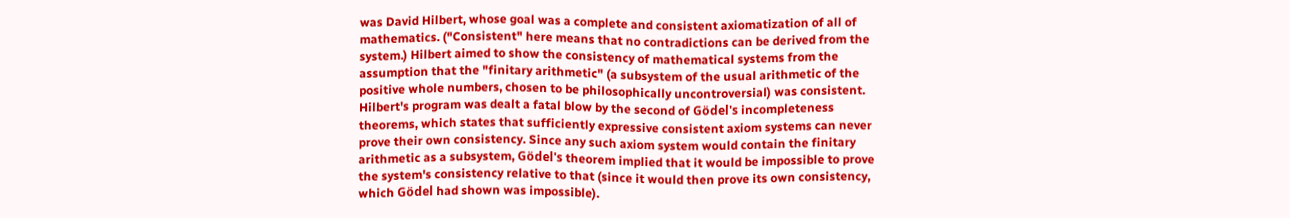was David Hilbert, whose goal was a complete and consistent axiomatization of all of mathematics. ("Consistent" here means that no contradictions can be derived from the system.) Hilbert aimed to show the consistency of mathematical systems from the assumption that the "finitary arithmetic" (a subsystem of the usual arithmetic of the positive whole numbers, chosen to be philosophically uncontroversial) was consistent. Hilbert's program was dealt a fatal blow by the second of Gödel's incompleteness theorems, which states that sufficiently expressive consistent axiom systems can never prove their own consistency. Since any such axiom system would contain the finitary arithmetic as a subsystem, Gödel's theorem implied that it would be impossible to prove the system's consistency relative to that (since it would then prove its own consistency, which Gödel had shown was impossible).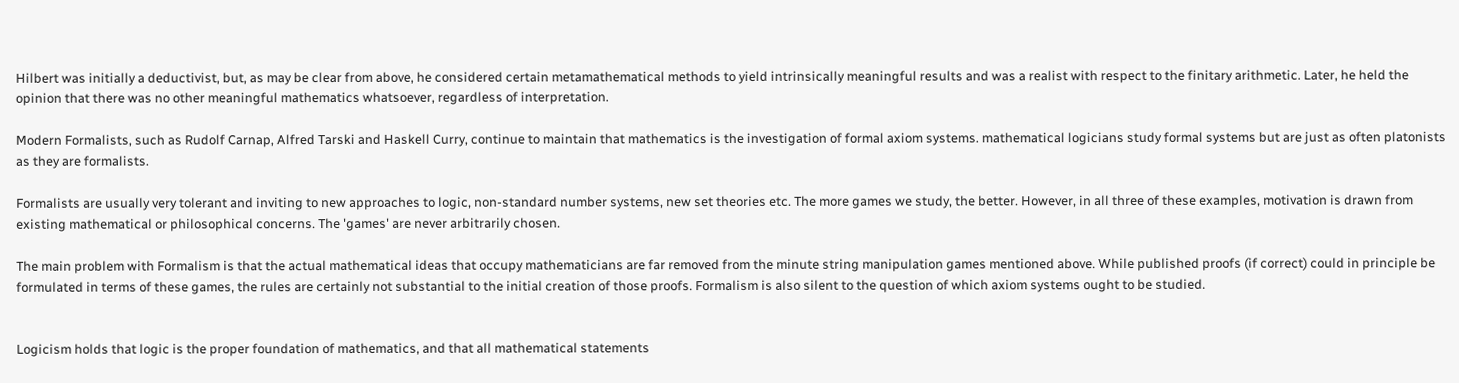Hilbert was initially a deductivist, but, as may be clear from above, he considered certain metamathematical methods to yield intrinsically meaningful results and was a realist with respect to the finitary arithmetic. Later, he held the opinion that there was no other meaningful mathematics whatsoever, regardless of interpretation.

Modern Formalists, such as Rudolf Carnap, Alfred Tarski and Haskell Curry, continue to maintain that mathematics is the investigation of formal axiom systems. mathematical logicians study formal systems but are just as often platonists as they are formalists.

Formalists are usually very tolerant and inviting to new approaches to logic, non-standard number systems, new set theories etc. The more games we study, the better. However, in all three of these examples, motivation is drawn from existing mathematical or philosophical concerns. The 'games' are never arbitrarily chosen.

The main problem with Formalism is that the actual mathematical ideas that occupy mathematicians are far removed from the minute string manipulation games mentioned above. While published proofs (if correct) could in principle be formulated in terms of these games, the rules are certainly not substantial to the initial creation of those proofs. Formalism is also silent to the question of which axiom systems ought to be studied.


Logicism holds that logic is the proper foundation of mathematics, and that all mathematical statements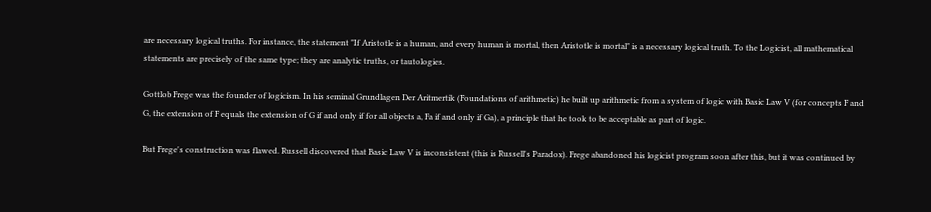are necessary logical truths. For instance, the statement "If Aristotle is a human, and every human is mortal, then Aristotle is mortal" is a necessary logical truth. To the Logicist, all mathematical statements are precisely of the same type; they are analytic truths, or tautologies.

Gottlob Frege was the founder of logicism. In his seminal Grundlagen Der Aritmertik (Foundations of arithmetic) he built up arithmetic from a system of logic with Basic Law V (for concepts F and G, the extension of F equals the extension of G if and only if for all objects a, Fa if and only if Ga), a principle that he took to be acceptable as part of logic.

But Frege's construction was flawed. Russell discovered that Basic Law V is inconsistent (this is Russell's Paradox). Frege abandoned his logicist program soon after this, but it was continued by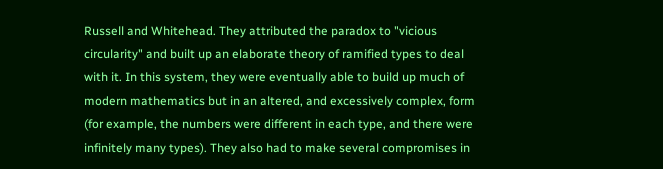Russell and Whitehead. They attributed the paradox to "vicious circularity" and built up an elaborate theory of ramified types to deal with it. In this system, they were eventually able to build up much of modern mathematics but in an altered, and excessively complex, form (for example, the numbers were different in each type, and there were infinitely many types). They also had to make several compromises in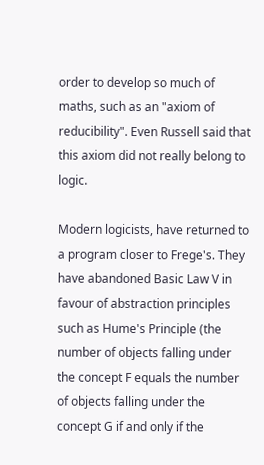order to develop so much of maths, such as an "axiom of reducibility". Even Russell said that this axiom did not really belong to logic.

Modern logicists, have returned to a program closer to Frege's. They have abandoned Basic Law V in favour of abstraction principles such as Hume's Principle (the number of objects falling under the concept F equals the number of objects falling under the concept G if and only if the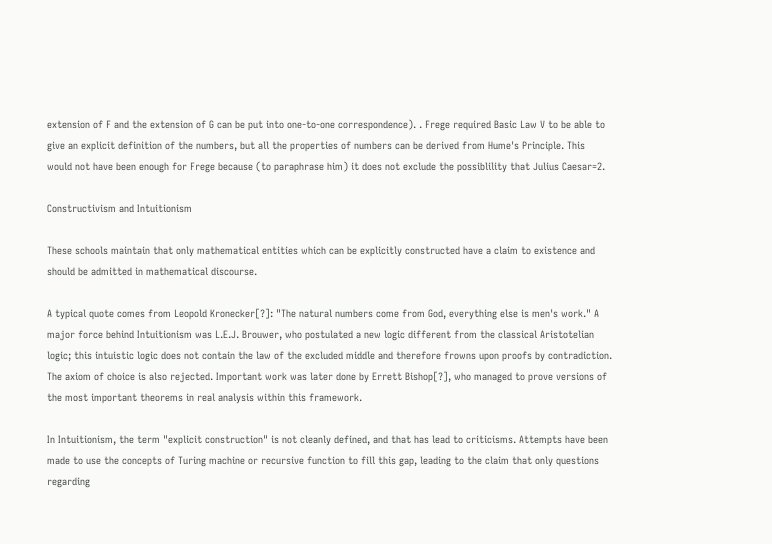extension of F and the extension of G can be put into one-to-one correspondence). . Frege required Basic Law V to be able to give an explicit definition of the numbers, but all the properties of numbers can be derived from Hume's Principle. This would not have been enough for Frege because (to paraphrase him) it does not exclude the possiblility that Julius Caesar=2.

Constructivism and Intuitionism

These schools maintain that only mathematical entities which can be explicitly constructed have a claim to existence and should be admitted in mathematical discourse.

A typical quote comes from Leopold Kronecker[?]: "The natural numbers come from God, everything else is men's work." A major force behind Intuitionism was L.E.J. Brouwer, who postulated a new logic different from the classical Aristotelian logic; this intuistic logic does not contain the law of the excluded middle and therefore frowns upon proofs by contradiction. The axiom of choice is also rejected. Important work was later done by Errett Bishop[?], who managed to prove versions of the most important theorems in real analysis within this framework.

In Intuitionism, the term "explicit construction" is not cleanly defined, and that has lead to criticisms. Attempts have been made to use the concepts of Turing machine or recursive function to fill this gap, leading to the claim that only questions regarding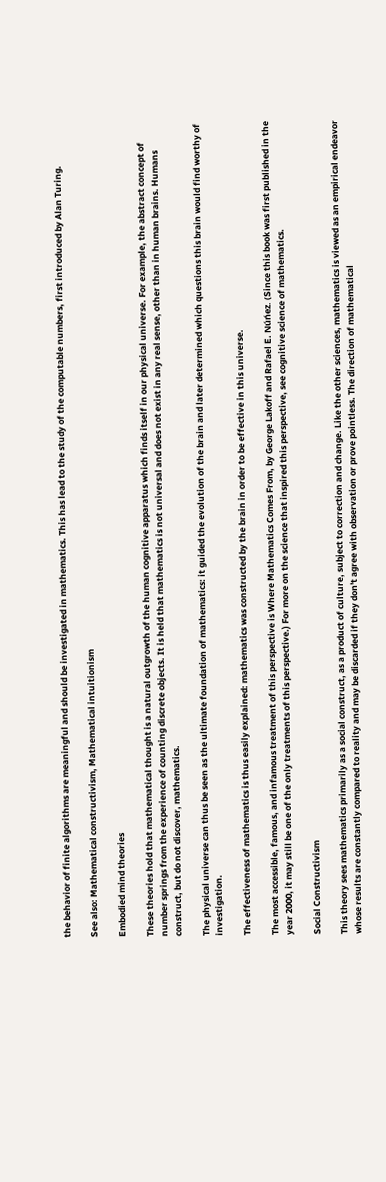the behavior of finite algorithms are meaningful and should be investigated in mathematics. This has lead to the study of the computable numbers, first introduced by Alan Turing.

See also: Mathematical constructivism, Mathematical intuitionism

Embodied mind theories

These theories hold that mathematical thought is a natural outgrowth of the human cognitive apparatus which finds itself in our physical universe. For example, the abstract concept of number springs from the experience of counting discrete objects. It is held that mathematics is not universal and does not exist in any real sense, other than in human brains. Humans construct, but do not discover, mathematics.

The physical universe can thus be seen as the ultimate foundation of mathematics: it guided the evolution of the brain and later determined which questions this brain would find worthy of investigation.

The effectiveness of mathematics is thus easily explained: mathematics was constructed by the brain in order to be effective in this universe.

The most accessible, famous, and infamous treatment of this perspective is Where Mathematics Comes From, by George Lakoff and Rafael E. Núńez. (Since this book was first published in the year 2000, it may still be one of the only treatments of this perspective.) For more on the science that inspired this perspective, see cognitive science of mathematics.

Social Constructivism

This theory sees mathematics primarily as a social construct, as a product of culture, subject to correction and change. Like the other sciences, mathematics is viewed as an empirical endeavor whose results are constantly compared to reality and may be discarded if they don't agree with observation or prove pointless. The direction of mathematical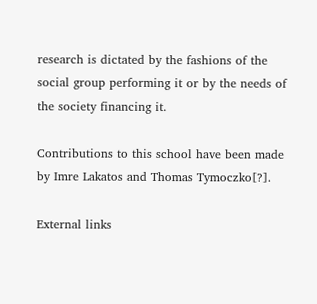research is dictated by the fashions of the social group performing it or by the needs of the society financing it.

Contributions to this school have been made by Imre Lakatos and Thomas Tymoczko[?].

External links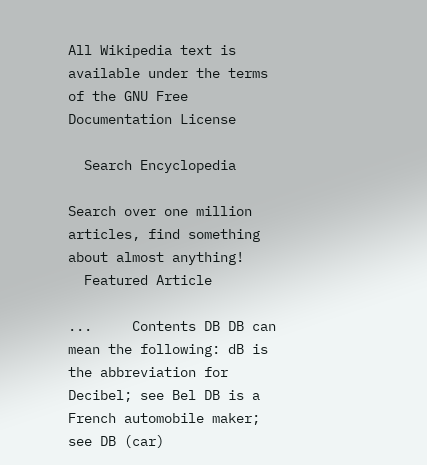All Wikipedia text is available under the terms of the GNU Free Documentation License

  Search Encyclopedia

Search over one million articles, find something about almost anything!
  Featured Article

...     Contents DB DB can mean the following: dB is the abbreviation for Decibel; see Bel DB is a French automobile maker; see DB (car)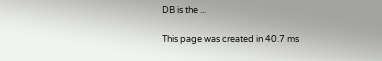DB is the ...

This page was created in 40.7 ms